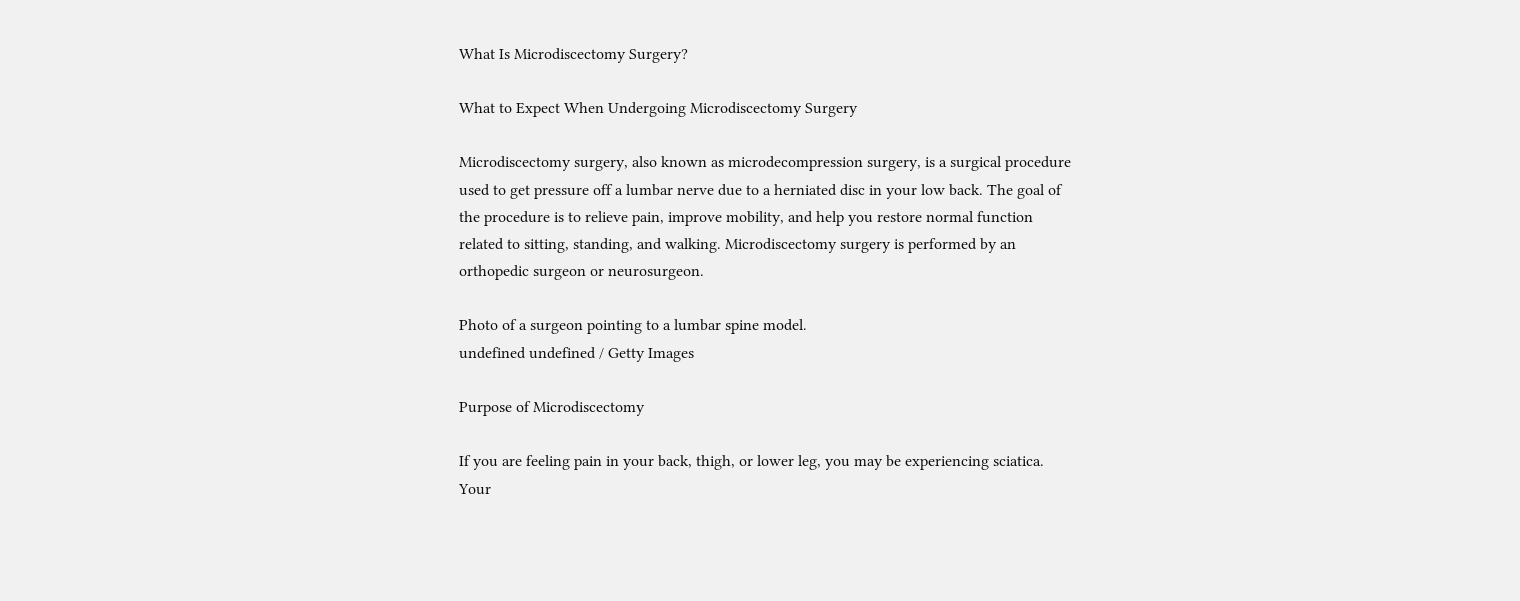What Is Microdiscectomy Surgery?

What to Expect When Undergoing Microdiscectomy Surgery

Microdiscectomy surgery, also known as microdecompression surgery, is a surgical procedure used to get pressure off a lumbar nerve due to a herniated disc in your low back. The goal of the procedure is to relieve pain, improve mobility, and help you restore normal function related to sitting, standing, and walking. Microdiscectomy surgery is performed by an orthopedic surgeon or neurosurgeon.

Photo of a surgeon pointing to a lumbar spine model.
undefined undefined / Getty Images

Purpose of Microdiscectomy

If you are feeling pain in your back, thigh, or lower leg, you may be experiencing sciatica. Your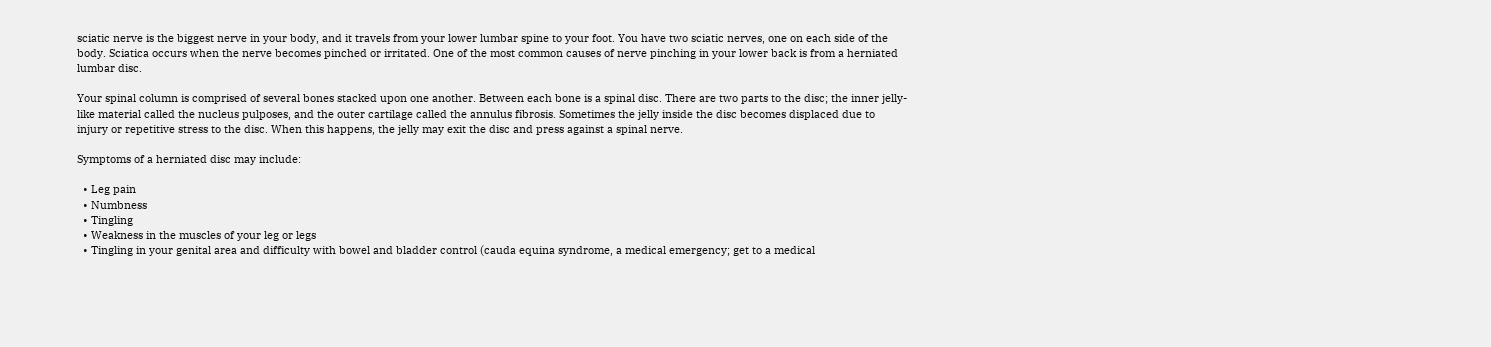sciatic nerve is the biggest nerve in your body, and it travels from your lower lumbar spine to your foot. You have two sciatic nerves, one on each side of the body. Sciatica occurs when the nerve becomes pinched or irritated. One of the most common causes of nerve pinching in your lower back is from a herniated lumbar disc.

Your spinal column is comprised of several bones stacked upon one another. Between each bone is a spinal disc. There are two parts to the disc; the inner jelly-like material called the nucleus pulposes, and the outer cartilage called the annulus fibrosis. Sometimes the jelly inside the disc becomes displaced due to injury or repetitive stress to the disc. When this happens, the jelly may exit the disc and press against a spinal nerve.

Symptoms of a herniated disc may include:

  • Leg pain
  • Numbness
  • Tingling
  • Weakness in the muscles of your leg or legs
  • Tingling in your genital area and difficulty with bowel and bladder control (cauda equina syndrome, a medical emergency; get to a medical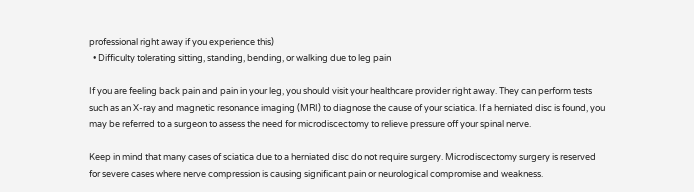professional right away if you experience this)
  • Difficulty tolerating sitting, standing, bending, or walking due to leg pain

If you are feeling back pain and pain in your leg, you should visit your healthcare provider right away. They can perform tests such as an X-ray and magnetic resonance imaging (MRI) to diagnose the cause of your sciatica. If a herniated disc is found, you may be referred to a surgeon to assess the need for microdiscectomy to relieve pressure off your spinal nerve.

Keep in mind that many cases of sciatica due to a herniated disc do not require surgery. Microdiscectomy surgery is reserved for severe cases where nerve compression is causing significant pain or neurological compromise and weakness.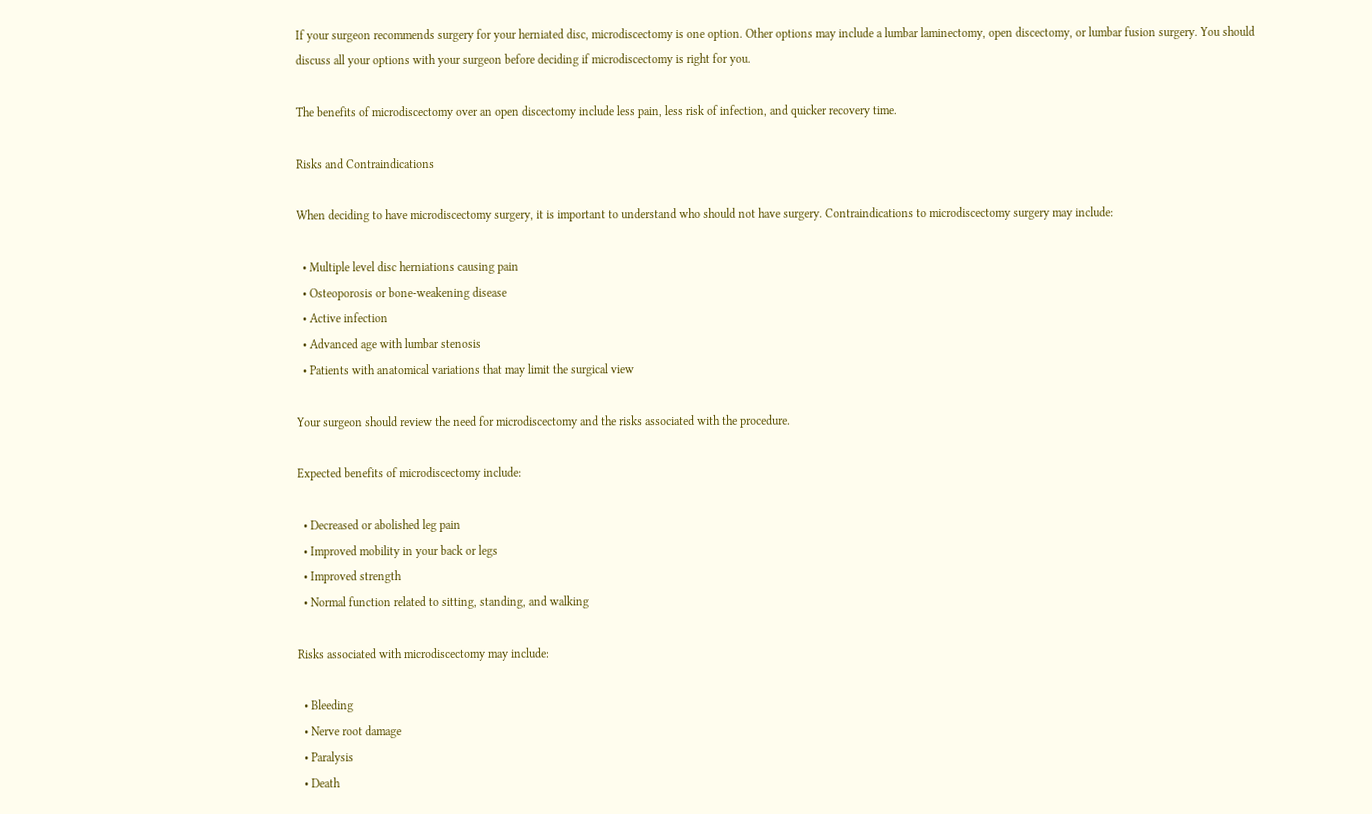If your surgeon recommends surgery for your herniated disc, microdiscectomy is one option. Other options may include a lumbar laminectomy, open discectomy, or lumbar fusion surgery. You should discuss all your options with your surgeon before deciding if microdiscectomy is right for you.

The benefits of microdiscectomy over an open discectomy include less pain, less risk of infection, and quicker recovery time.

Risks and Contraindications

When deciding to have microdiscectomy surgery, it is important to understand who should not have surgery. Contraindications to microdiscectomy surgery may include:

  • Multiple level disc herniations causing pain
  • Osteoporosis or bone-weakening disease
  • Active infection
  • Advanced age with lumbar stenosis
  • Patients with anatomical variations that may limit the surgical view

Your surgeon should review the need for microdiscectomy and the risks associated with the procedure.

Expected benefits of microdiscectomy include:

  • Decreased or abolished leg pain
  • Improved mobility in your back or legs
  • Improved strength
  • Normal function related to sitting, standing, and walking

Risks associated with microdiscectomy may include:

  • Bleeding
  • Nerve root damage
  • Paralysis
  • Death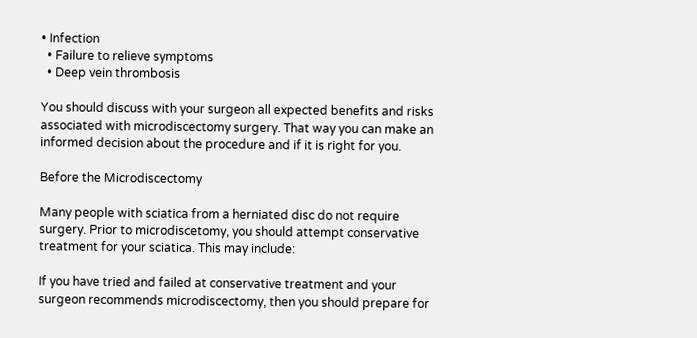• Infection
  • Failure to relieve symptoms
  • Deep vein thrombosis

You should discuss with your surgeon all expected benefits and risks associated with microdiscectomy surgery. That way you can make an informed decision about the procedure and if it is right for you.

Before the Microdiscectomy

Many people with sciatica from a herniated disc do not require surgery. Prior to microdiscetomy, you should attempt conservative treatment for your sciatica. This may include:

If you have tried and failed at conservative treatment and your surgeon recommends microdiscectomy, then you should prepare for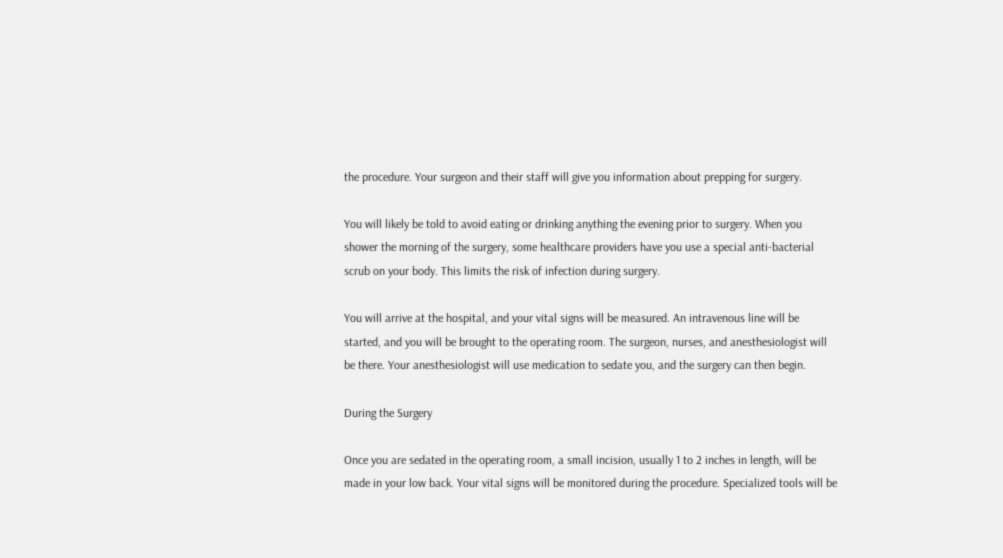the procedure. Your surgeon and their staff will give you information about prepping for surgery.

You will likely be told to avoid eating or drinking anything the evening prior to surgery. When you shower the morning of the surgery, some healthcare providers have you use a special anti-bacterial scrub on your body. This limits the risk of infection during surgery.

You will arrive at the hospital, and your vital signs will be measured. An intravenous line will be started, and you will be brought to the operating room. The surgeon, nurses, and anesthesiologist will be there. Your anesthesiologist will use medication to sedate you, and the surgery can then begin.

During the Surgery

Once you are sedated in the operating room, a small incision, usually 1 to 2 inches in length, will be made in your low back. Your vital signs will be monitored during the procedure. Specialized tools will be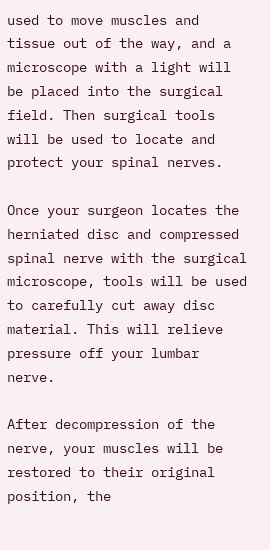used to move muscles and tissue out of the way, and a microscope with a light will be placed into the surgical field. Then surgical tools will be used to locate and protect your spinal nerves.

Once your surgeon locates the herniated disc and compressed spinal nerve with the surgical microscope, tools will be used to carefully cut away disc material. This will relieve pressure off your lumbar nerve.

After decompression of the nerve, your muscles will be restored to their original position, the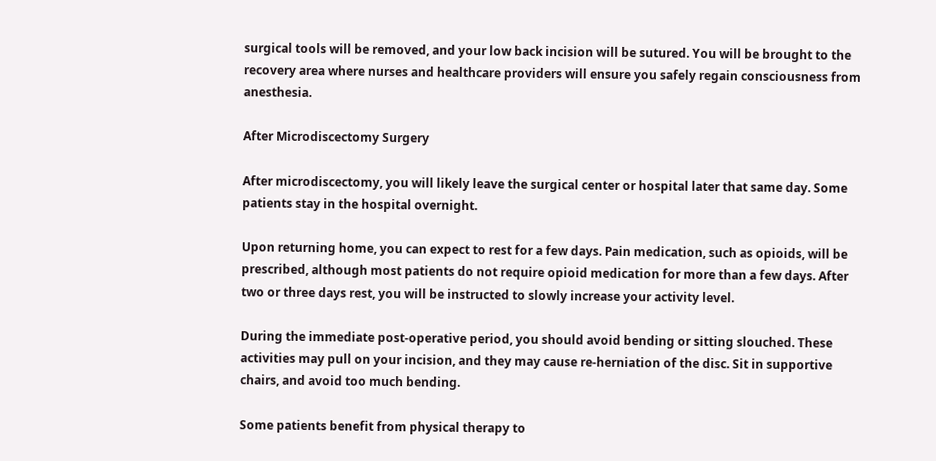surgical tools will be removed, and your low back incision will be sutured. You will be brought to the recovery area where nurses and healthcare providers will ensure you safely regain consciousness from anesthesia.

After Microdiscectomy Surgery

After microdiscectomy, you will likely leave the surgical center or hospital later that same day. Some patients stay in the hospital overnight.

Upon returning home, you can expect to rest for a few days. Pain medication, such as opioids, will be prescribed, although most patients do not require opioid medication for more than a few days. After two or three days rest, you will be instructed to slowly increase your activity level.

During the immediate post-operative period, you should avoid bending or sitting slouched. These activities may pull on your incision, and they may cause re-herniation of the disc. Sit in supportive chairs, and avoid too much bending.

Some patients benefit from physical therapy to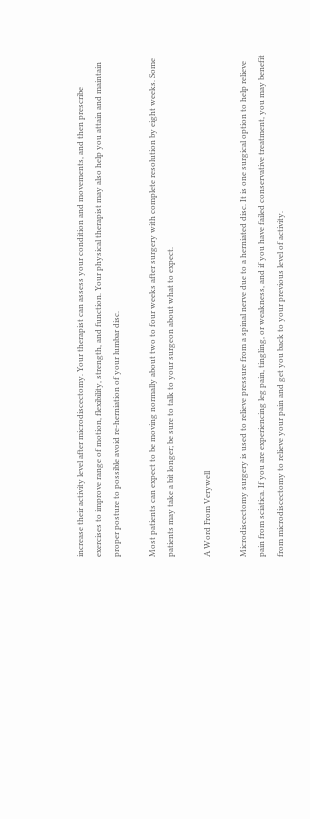increase their activity level after microdiscectomy. Your therapist can assess your condition and movements, and then prescribe exercises to improve range of motion, flexibility, strength, and function. Your physical therapist may also help you attain and maintain proper posture to possible avoid re-herniation of your lumbar disc.

Most patients can expect to be moving normally about two to four weeks after surgery with complete resolution by eight weeks. Some patients may take a bit longer; be sure to talk to your surgeon about what to expect.

A Word From Verywell

Microdiscectomy surgery is used to relieve pressure from a spinal nerve due to a herniated disc. It is one surgical option to help relieve pain from sciatica. If you are experiencing leg pain, tingling, or weakness, and if you have failed conservative treatment, you may benefit from microdiscectomy to relieve your pain and get you back to your previous level of activity.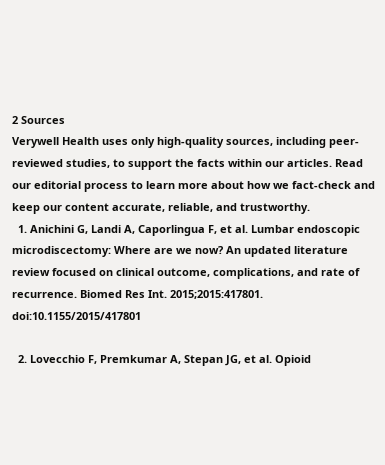2 Sources
Verywell Health uses only high-quality sources, including peer-reviewed studies, to support the facts within our articles. Read our editorial process to learn more about how we fact-check and keep our content accurate, reliable, and trustworthy.
  1. Anichini G, Landi A, Caporlingua F, et al. Lumbar endoscopic microdiscectomy: Where are we now? An updated literature review focused on clinical outcome, complications, and rate of recurrence. Biomed Res Int. 2015;2015:417801. doi:10.1155/2015/417801

  2. Lovecchio F, Premkumar A, Stepan JG, et al. Opioid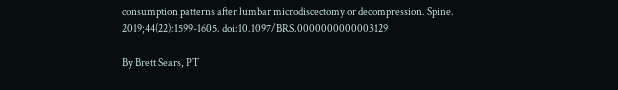consumption patterns after lumbar microdiscectomy or decompression. Spine. 2019;44(22):1599-1605. doi:10.1097/BRS.0000000000003129

By Brett Sears, PT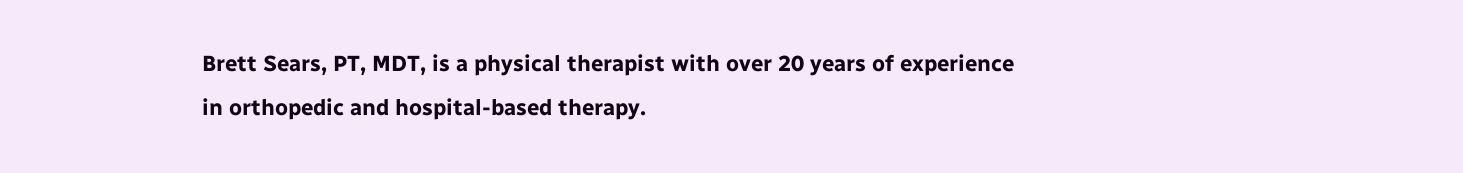Brett Sears, PT, MDT, is a physical therapist with over 20 years of experience in orthopedic and hospital-based therapy.